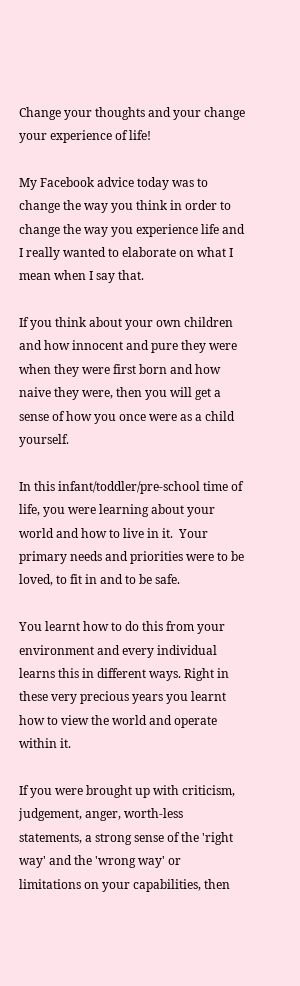Change your thoughts and your change your experience of life!

My Facebook advice today was to change the way you think in order to change the way you experience life and I really wanted to elaborate on what I mean when I say that.

If you think about your own children and how innocent and pure they were when they were first born and how naive they were, then you will get a sense of how you once were as a child yourself.

In this infant/toddler/pre-school time of life, you were learning about your world and how to live in it.  Your primary needs and priorities were to be loved, to fit in and to be safe.

You learnt how to do this from your environment and every individual learns this in different ways. Right in these very precious years you learnt how to view the world and operate within it.

If you were brought up with criticism, judgement, anger, worth-less statements, a strong sense of the 'right way' and the 'wrong way' or limitations on your capabilities, then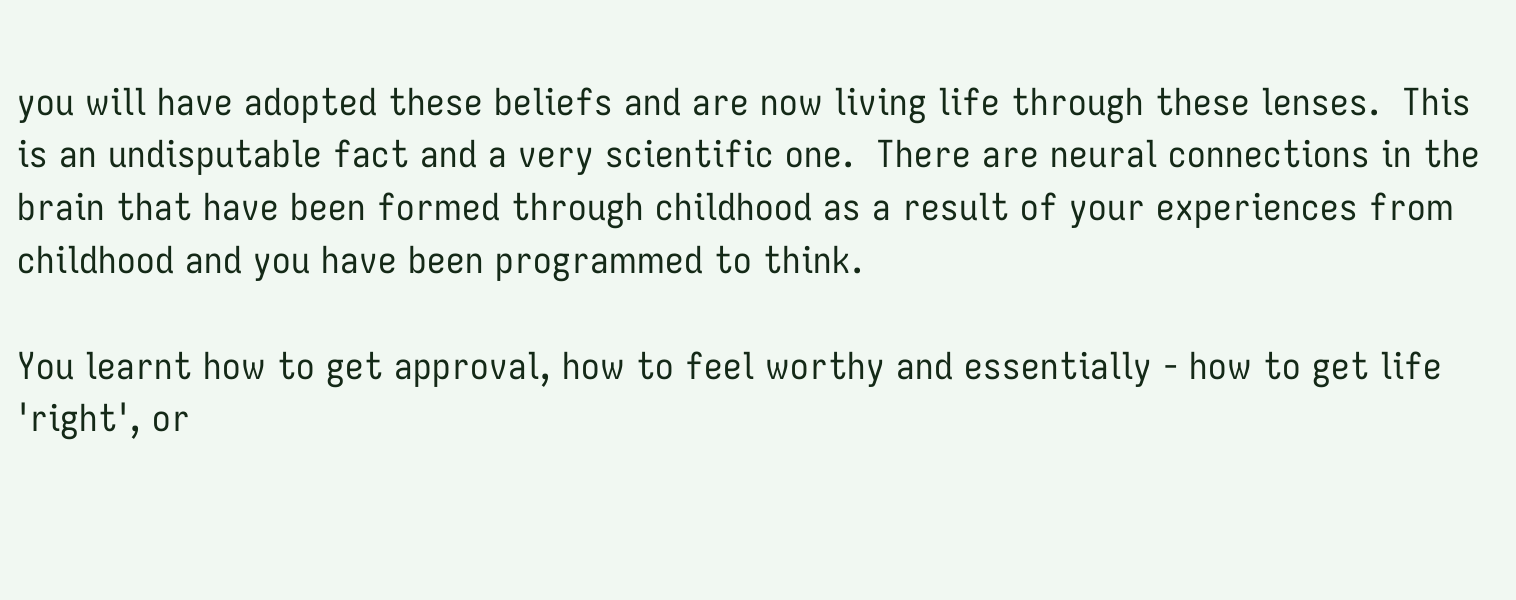you will have adopted these beliefs and are now living life through these lenses.  This is an undisputable fact and a very scientific one.  There are neural connections in the brain that have been formed through childhood as a result of your experiences from childhood and you have been programmed to think.

You learnt how to get approval, how to feel worthy and essentially - how to get life 'right', or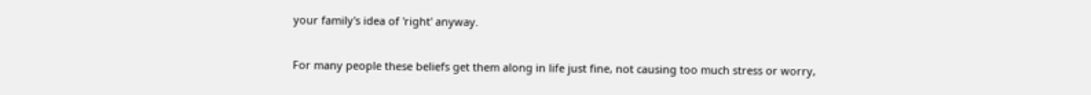your family's idea of 'right' anyway.

For many people these beliefs get them along in life just fine, not causing too much stress or worry,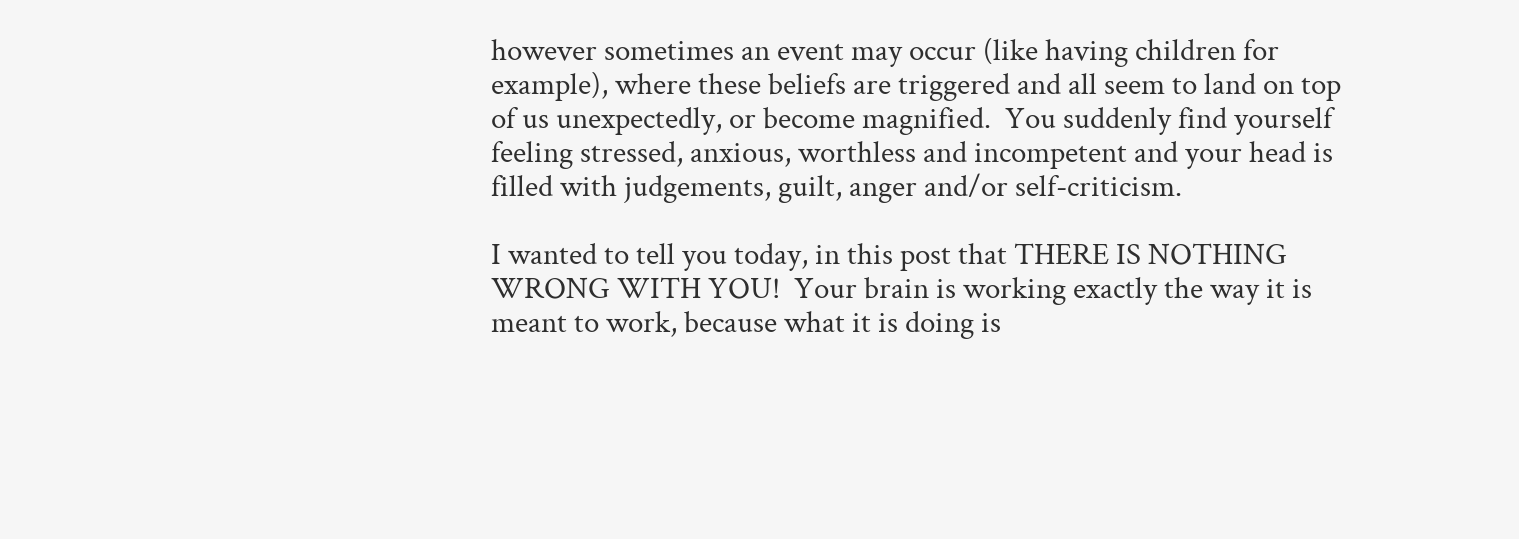however sometimes an event may occur (like having children for example), where these beliefs are triggered and all seem to land on top of us unexpectedly, or become magnified.  You suddenly find yourself feeling stressed, anxious, worthless and incompetent and your head is filled with judgements, guilt, anger and/or self-criticism.

I wanted to tell you today, in this post that THERE IS NOTHING WRONG WITH YOU!  Your brain is working exactly the way it is meant to work, because what it is doing is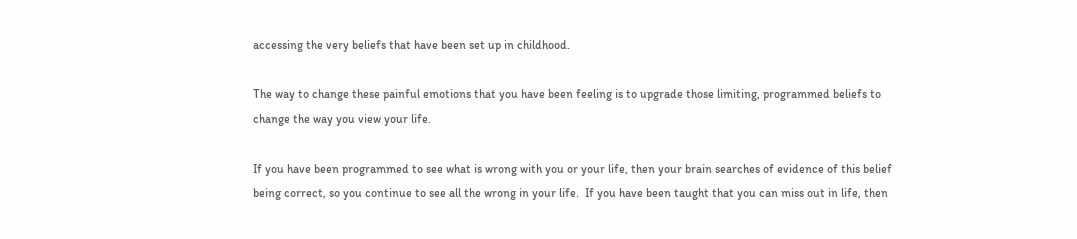accessing the very beliefs that have been set up in childhood.

The way to change these painful emotions that you have been feeling is to upgrade those limiting, programmed beliefs to change the way you view your life.

If you have been programmed to see what is wrong with you or your life, then your brain searches of evidence of this belief being correct, so you continue to see all the wrong in your life.  If you have been taught that you can miss out in life, then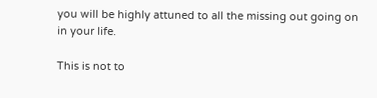you will be highly attuned to all the missing out going on in your life.

This is not to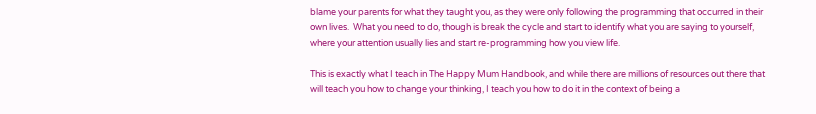blame your parents for what they taught you, as they were only following the programming that occurred in their own lives.  What you need to do, though is break the cycle and start to identify what you are saying to yourself, where your attention usually lies and start re-programming how you view life.

This is exactly what I teach in The Happy Mum Handbook, and while there are millions of resources out there that will teach you how to change your thinking, I teach you how to do it in the context of being a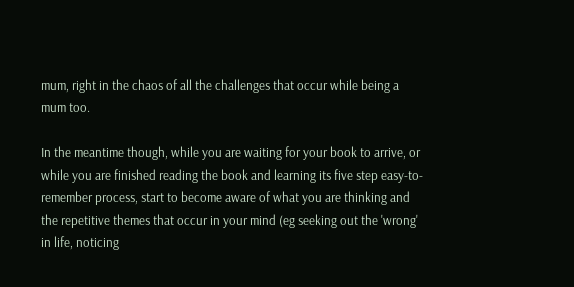mum, right in the chaos of all the challenges that occur while being a mum too.

In the meantime though, while you are waiting for your book to arrive, or while you are finished reading the book and learning its five step easy-to-remember process, start to become aware of what you are thinking and the repetitive themes that occur in your mind (eg seeking out the 'wrong' in life, noticing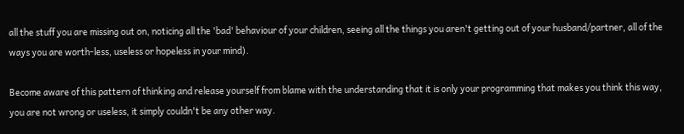all the stuff you are missing out on, noticing all the 'bad' behaviour of your children, seeing all the things you aren't getting out of your husband/partner, all of the ways you are worth-less, useless or hopeless in your mind).

Become aware of this pattern of thinking and release yourself from blame with the understanding that it is only your programming that makes you think this way, you are not wrong or useless, it simply couldn't be any other way.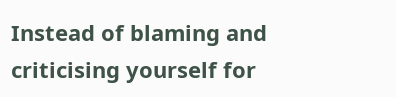Instead of blaming and criticising yourself for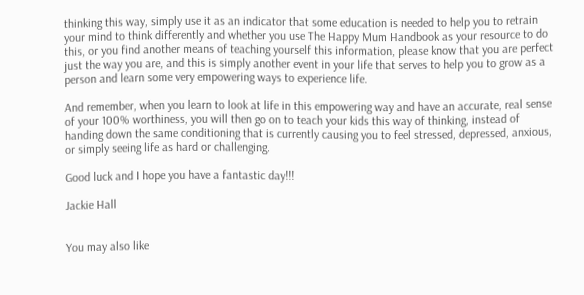thinking this way, simply use it as an indicator that some education is needed to help you to retrain your mind to think differently and whether you use The Happy Mum Handbook as your resource to do this, or you find another means of teaching yourself this information, please know that you are perfect just the way you are, and this is simply another event in your life that serves to help you to grow as a person and learn some very empowering ways to experience life.

And remember, when you learn to look at life in this empowering way and have an accurate, real sense of your 100% worthiness, you will then go on to teach your kids this way of thinking, instead of handing down the same conditioning that is currently causing you to feel stressed, depressed, anxious, or simply seeing life as hard or challenging.

Good luck and I hope you have a fantastic day!!!

Jackie Hall


You may also like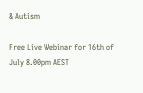& Autism

Free Live Webinar for 16th of July 8.00pm AEST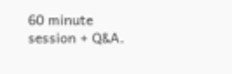60 minute session + Q&A.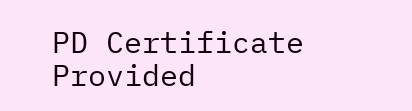PD Certificate Provided